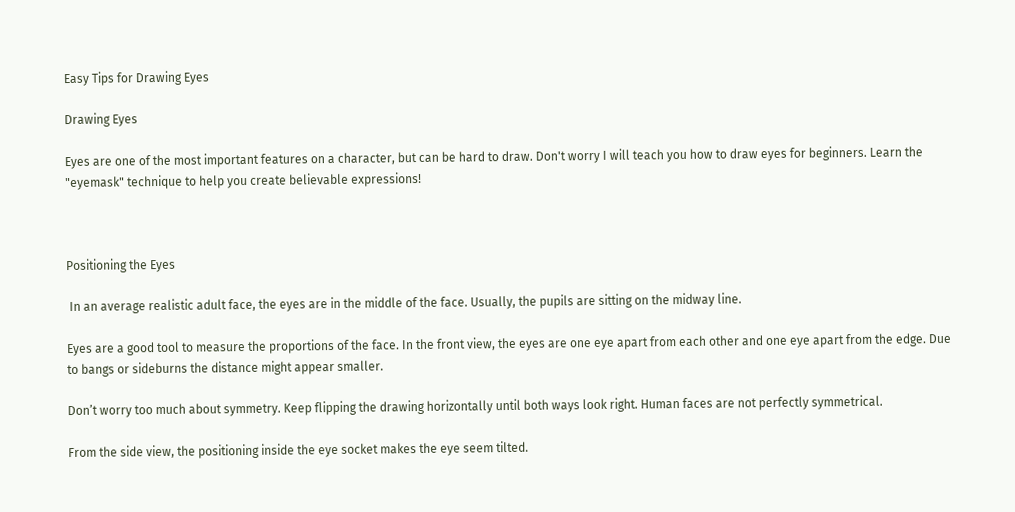Easy Tips for Drawing Eyes

Drawing Eyes

Eyes are one of the most important features on a character, but can be hard to draw. Don't worry I will teach you how to draw eyes for beginners. Learn the "eyemask" technique to help you create believable expressions!



Positioning the Eyes

 In an average realistic adult face, the eyes are in the middle of the face. Usually, the pupils are sitting on the midway line.

Eyes are a good tool to measure the proportions of the face. In the front view, the eyes are one eye apart from each other and one eye apart from the edge. Due to bangs or sideburns the distance might appear smaller.

Don’t worry too much about symmetry. Keep flipping the drawing horizontally until both ways look right. Human faces are not perfectly symmetrical.

From the side view, the positioning inside the eye socket makes the eye seem tilted.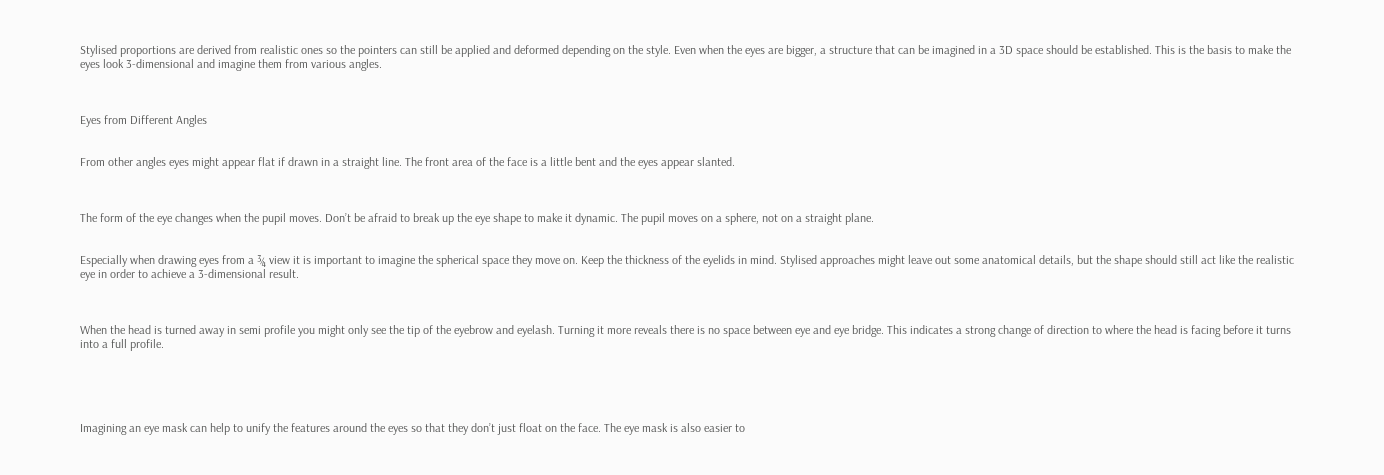Stylised proportions are derived from realistic ones so the pointers can still be applied and deformed depending on the style. Even when the eyes are bigger, a structure that can be imagined in a 3D space should be established. This is the basis to make the eyes look 3-dimensional and imagine them from various angles.



Eyes from Different Angles


From other angles eyes might appear flat if drawn in a straight line. The front area of the face is a little bent and the eyes appear slanted.



The form of the eye changes when the pupil moves. Don’t be afraid to break up the eye shape to make it dynamic. The pupil moves on a sphere, not on a straight plane.


Especially when drawing eyes from a ¾ view it is important to imagine the spherical space they move on. Keep the thickness of the eyelids in mind. Stylised approaches might leave out some anatomical details, but the shape should still act like the realistic eye in order to achieve a 3-dimensional result.



When the head is turned away in semi profile you might only see the tip of the eyebrow and eyelash. Turning it more reveals there is no space between eye and eye bridge. This indicates a strong change of direction to where the head is facing before it turns into a full profile.





Imagining an eye mask can help to unify the features around the eyes so that they don’t just float on the face. The eye mask is also easier to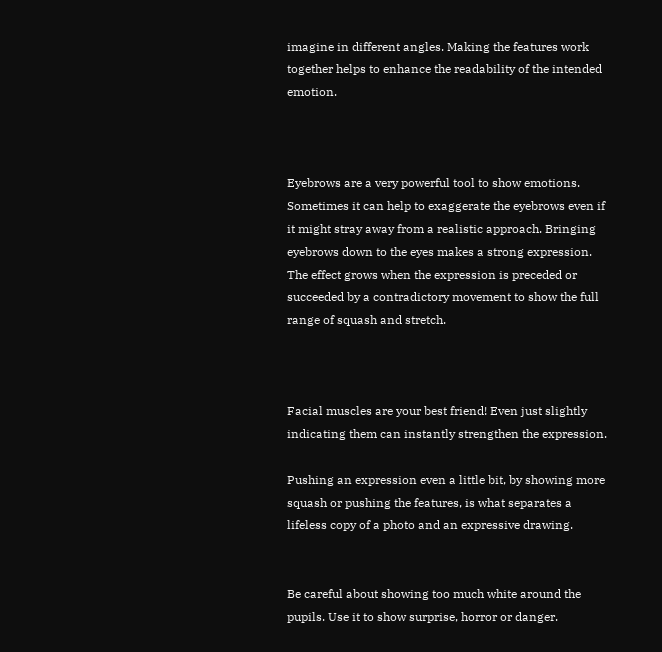imagine in different angles. Making the features work together helps to enhance the readability of the intended emotion.



Eyebrows are a very powerful tool to show emotions. Sometimes it can help to exaggerate the eyebrows even if it might stray away from a realistic approach. Bringing eyebrows down to the eyes makes a strong expression. The effect grows when the expression is preceded or succeeded by a contradictory movement to show the full range of squash and stretch.



Facial muscles are your best friend! Even just slightly indicating them can instantly strengthen the expression.

Pushing an expression even a little bit, by showing more squash or pushing the features, is what separates a lifeless copy of a photo and an expressive drawing.


Be careful about showing too much white around the pupils. Use it to show surprise, horror or danger.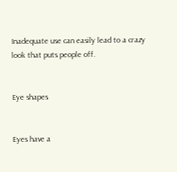Inadequate use can easily lead to a crazy look that puts people off.


Eye shapes


Eyes have a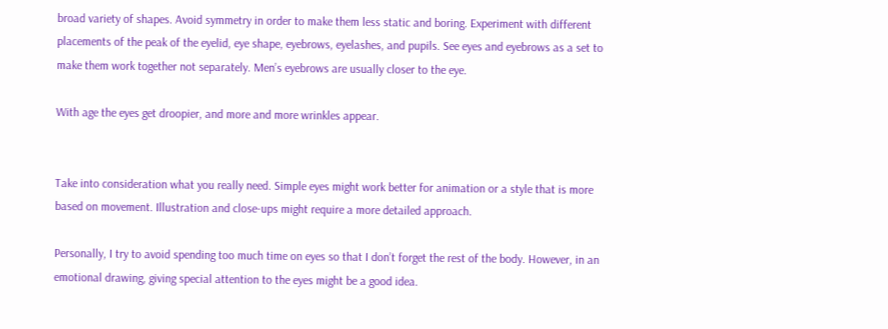broad variety of shapes. Avoid symmetry in order to make them less static and boring. Experiment with different placements of the peak of the eyelid, eye shape, eyebrows, eyelashes, and pupils. See eyes and eyebrows as a set to make them work together not separately. Men’s eyebrows are usually closer to the eye.

With age the eyes get droopier, and more and more wrinkles appear.


Take into consideration what you really need. Simple eyes might work better for animation or a style that is more based on movement. Illustration and close-ups might require a more detailed approach.

Personally, I try to avoid spending too much time on eyes so that I don’t forget the rest of the body. However, in an emotional drawing, giving special attention to the eyes might be a good idea.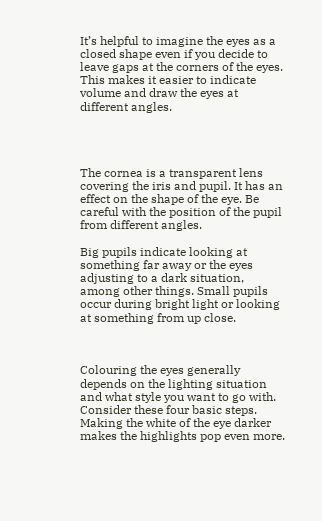It’s helpful to imagine the eyes as a closed shape even if you decide to leave gaps at the corners of the eyes. This makes it easier to indicate volume and draw the eyes at different angles.




The cornea is a transparent lens covering the iris and pupil. It has an effect on the shape of the eye. Be careful with the position of the pupil from different angles.

Big pupils indicate looking at something far away or the eyes adjusting to a dark situation, among other things. Small pupils occur during bright light or looking at something from up close.



Colouring the eyes generally depends on the lighting situation and what style you want to go with. Consider these four basic steps. Making the white of the eye darker makes the highlights pop even more.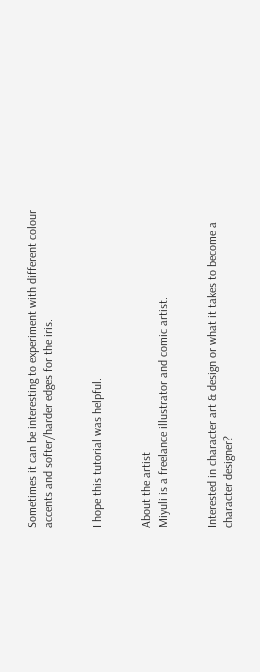Sometimes it can be interesting to experiment with different colour accents and softer/harder edges for the iris.


I hope this tutorial was helpful.


About the artist
Miyuli is a freelance illustrator and comic artist.


Interested in character art & design or what it takes to become a character designer?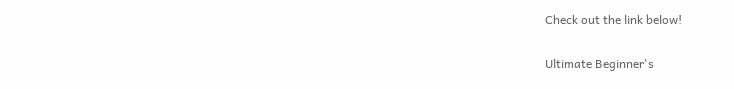Check out the link below!

Ultimate Beginner's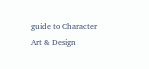guide to Character Art & Design